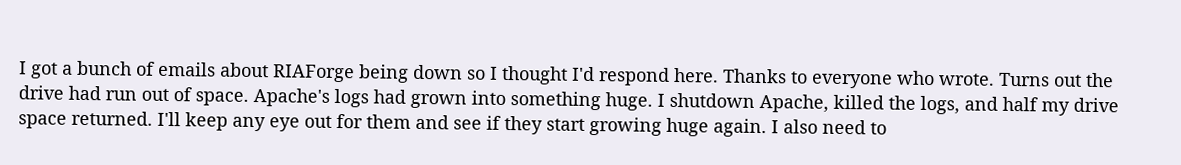I got a bunch of emails about RIAForge being down so I thought I'd respond here. Thanks to everyone who wrote. Turns out the drive had run out of space. Apache's logs had grown into something huge. I shutdown Apache, killed the logs, and half my drive space returned. I'll keep any eye out for them and see if they start growing huge again. I also need to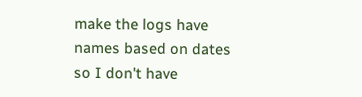make the logs have names based on dates so I don't have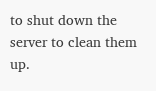to shut down the server to clean them up.